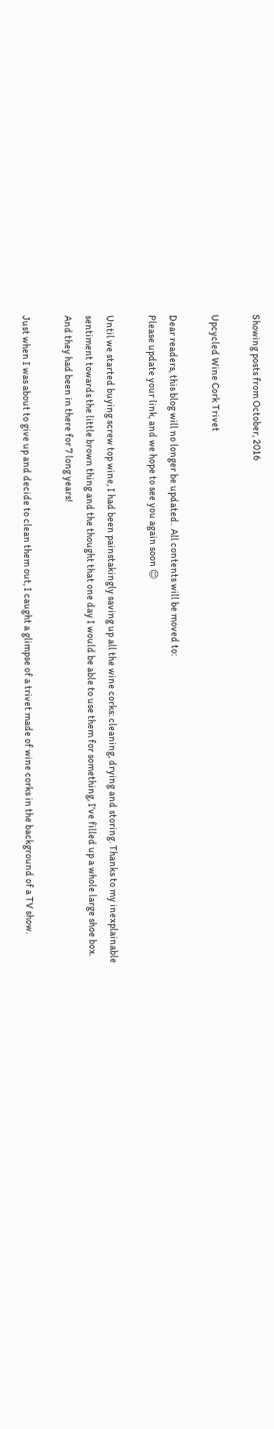Showing posts from October, 2016

Upcycled Wine Cork Trivet

Dear readers, this blog will no longer be updated.  All contents will be moved to:
Please update your link, and we hope to see you again soon 😊

Until we started buying screw top wine, I had been painstakingly saving up all the wine corks: cleaning, drying and storing. Thanks to my inexplainable sentiment towards the little brown thing and the thought that one day I would be able to use them for something, I've filled up a whole large shoe box. And they had been in there for 7 long years!

Just when I was about to give up and decide to clean them out, I caught a glimpse of a trivet made of wine corks in the background of a TV show.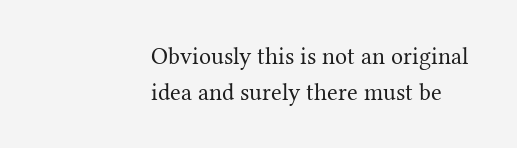Obviously this is not an original idea and surely there must be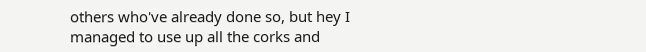others who've already done so, but hey I managed to use up all the corks and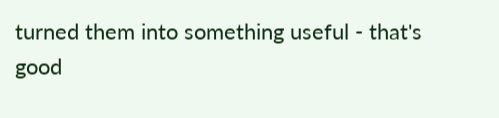turned them into something useful - that's good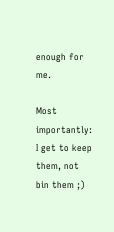enough for me.

Most importantly: I get to keep them, not bin them ;)